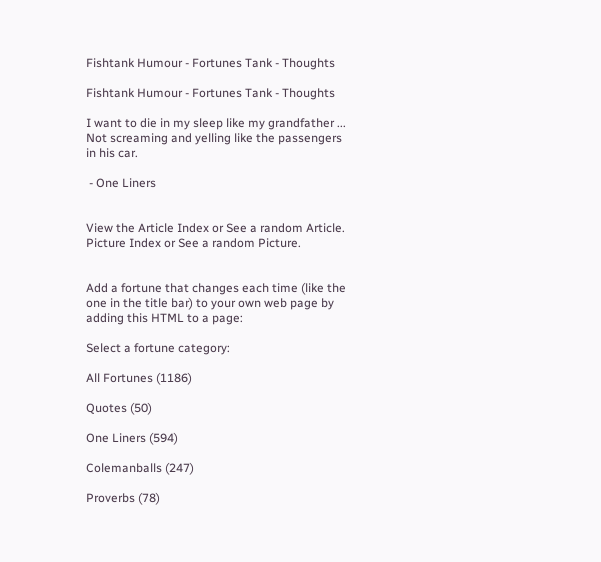Fishtank Humour - Fortunes Tank - Thoughts

Fishtank Humour - Fortunes Tank - Thoughts

I want to die in my sleep like my grandfather ... Not screaming and yelling like the passengers in his car.

 - One Liners


View the Article Index or See a random Article.
Picture Index or See a random Picture.


Add a fortune that changes each time (like the one in the title bar) to your own web page by adding this HTML to a page:

Select a fortune category:

All Fortunes (1186)

Quotes (50)

One Liners (594)

Colemanballs (247)

Proverbs (78)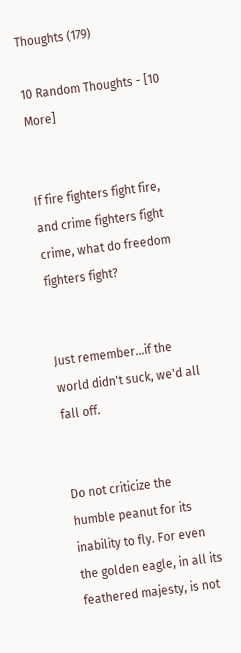Thoughts (179)

10 Random Thoughts - [10 More]


If fire fighters fight fire, and crime fighters fight crime, what do freedom fighters fight?


Just remember...if the world didn't suck, we'd all fall off.


Do not criticize the humble peanut for its inability to fly. For even the golden eagle, in all its feathered majesty, is not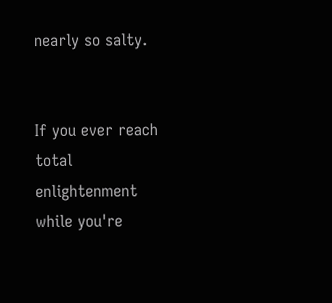nearly so salty.


If you ever reach total enlightenment while you're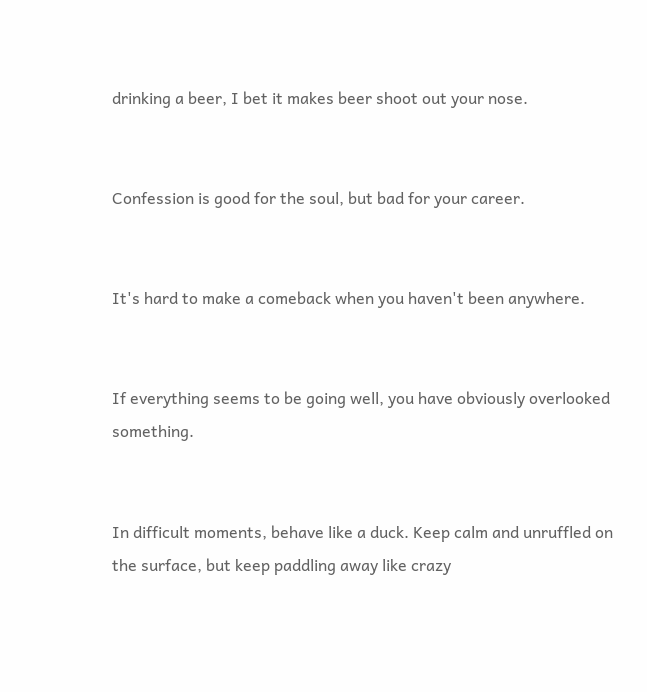drinking a beer, I bet it makes beer shoot out your nose.


Confession is good for the soul, but bad for your career.


It's hard to make a comeback when you haven't been anywhere.


If everything seems to be going well, you have obviously overlooked something.


In difficult moments, behave like a duck. Keep calm and unruffled on the surface, but keep paddling away like crazy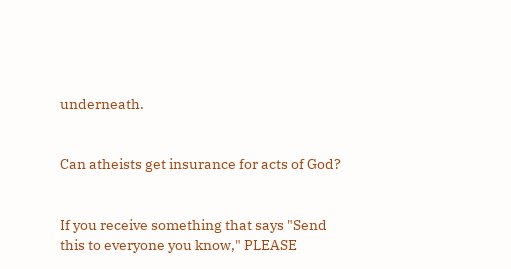underneath.


Can atheists get insurance for acts of God?


If you receive something that says "Send this to everyone you know," PLEASE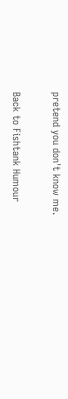pretend you don't know me.

Back to Fishtank Humour